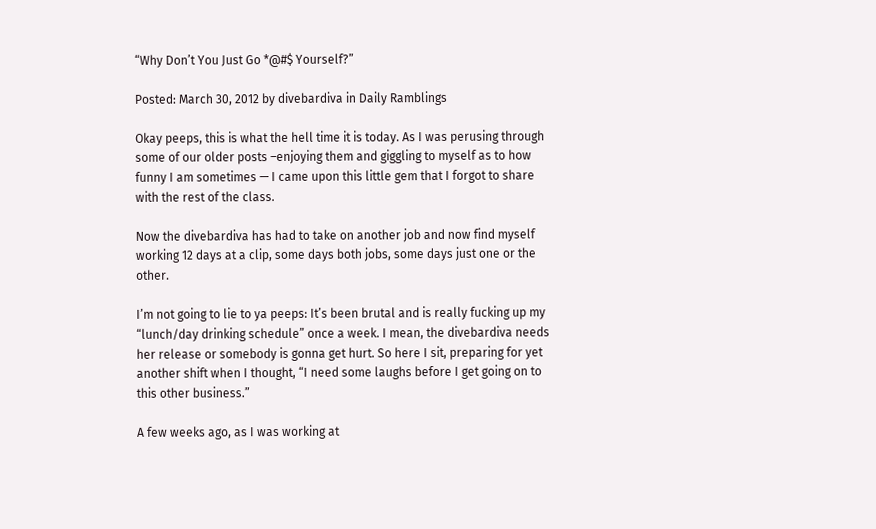“Why Don’t You Just Go *@#$ Yourself?”

Posted: March 30, 2012 by divebardiva in Daily Ramblings

Okay peeps, this is what the hell time it is today. As I was perusing through some of our older posts –enjoying them and giggling to myself as to how funny I am sometimes — I came upon this little gem that I forgot to share with the rest of the class.

Now the divebardiva has had to take on another job and now find myself working 12 days at a clip, some days both jobs, some days just one or the other.

I’m not going to lie to ya peeps: It’s been brutal and is really fucking up my “lunch/day drinking schedule” once a week. I mean, the divebardiva needs her release or somebody is gonna get hurt. So here I sit, preparing for yet another shift when I thought, “I need some laughs before I get going on to this other business.”

A few weeks ago, as I was working at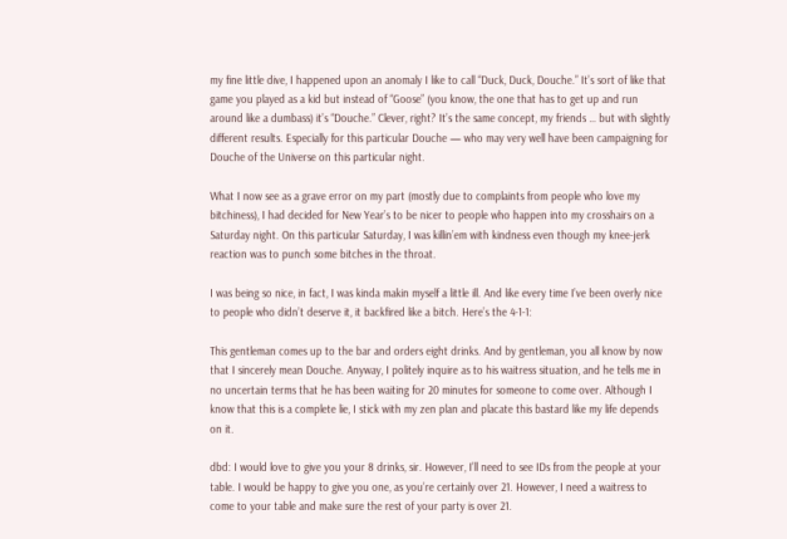my fine little dive, I happened upon an anomaly I like to call “Duck, Duck, Douche.” It’s sort of like that game you played as a kid but instead of “Goose” (you know, the one that has to get up and run around like a dumbass) it’s “Douche.” Clever, right? It’s the same concept, my friends … but with slightly different results. Especially for this particular Douche — who may very well have been campaigning for Douche of the Universe on this particular night.

What I now see as a grave error on my part (mostly due to complaints from people who love my bitchiness), I had decided for New Year’s to be nicer to people who happen into my crosshairs on a Saturday night. On this particular Saturday, I was killin’em with kindness even though my knee-jerk reaction was to punch some bitches in the throat.

I was being so nice, in fact, I was kinda makin myself a little ill. And like every time I’ve been overly nice to people who didn’t deserve it, it backfired like a bitch. Here’s the 4-1-1:

This gentleman comes up to the bar and orders eight drinks. And by gentleman, you all know by now that I sincerely mean Douche. Anyway, I politely inquire as to his waitress situation, and he tells me in no uncertain terms that he has been waiting for 20 minutes for someone to come over. Although I know that this is a complete lie, I stick with my zen plan and placate this bastard like my life depends on it.

dbd: I would love to give you your 8 drinks, sir. However, I’ll need to see IDs from the people at your table. I would be happy to give you one, as you’re certainly over 21. However, I need a waitress to come to your table and make sure the rest of your party is over 21.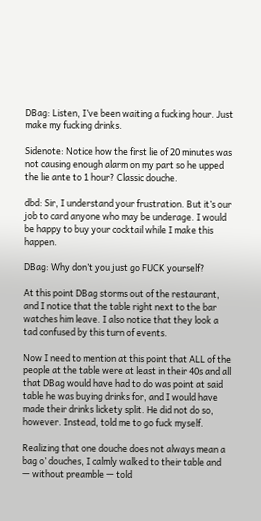DBag: Listen, I’ve been waiting a fucking hour. Just make my fucking drinks.

Sidenote: Notice how the first lie of 20 minutes was not causing enough alarm on my part so he upped the lie ante to 1 hour? Classic douche.

dbd: Sir, I understand your frustration. But it’s our job to card anyone who may be underage. I would be happy to buy your cocktail while I make this happen.

DBag: Why don’t you just go FUCK yourself?

At this point DBag storms out of the restaurant, and I notice that the table right next to the bar watches him leave. I also notice that they look a tad confused by this turn of events.

Now I need to mention at this point that ALL of the people at the table were at least in their 40s and all that DBag would have had to do was point at said table he was buying drinks for, and I would have made their drinks lickety split. He did not do so, however. Instead, told me to go fuck myself.

Realizing that one douche does not always mean a bag o’ douches, I calmly walked to their table and — without preamble — told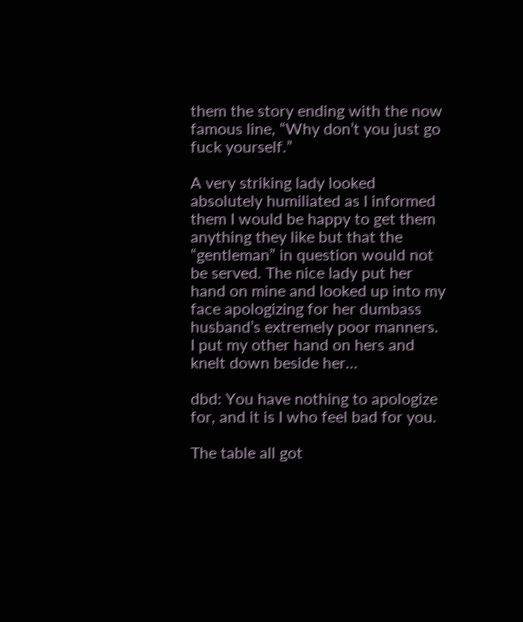them the story ending with the now famous line, “Why don’t you just go fuck yourself.”

A very striking lady looked absolutely humiliated as I informed them I would be happy to get them anything they like but that the “gentleman” in question would not be served. The nice lady put her hand on mine and looked up into my face apologizing for her dumbass husband’s extremely poor manners. I put my other hand on hers and knelt down beside her…

dbd: You have nothing to apologize for, and it is I who feel bad for you.

The table all got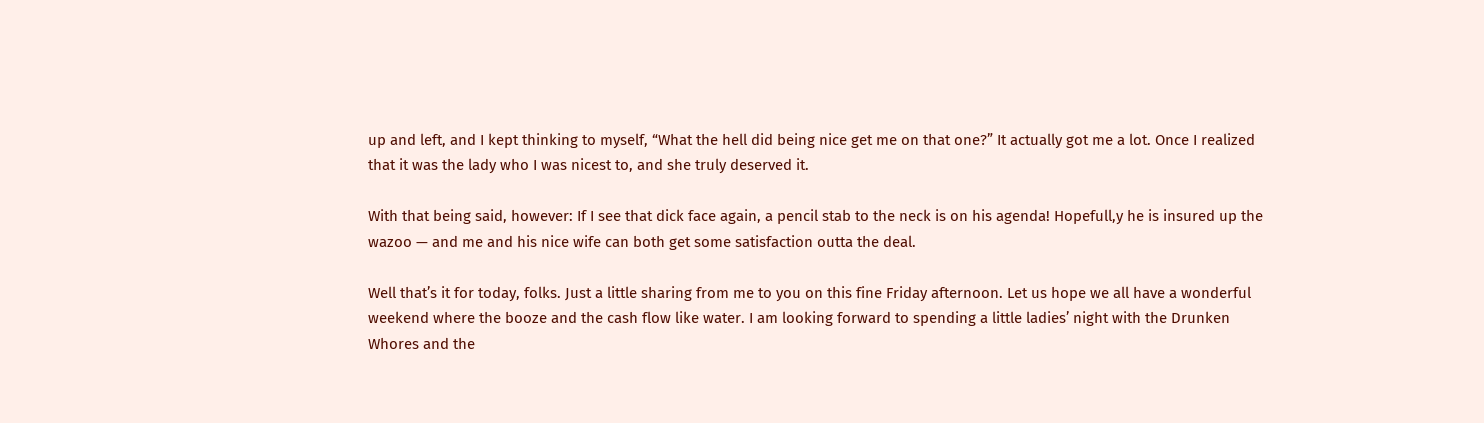up and left, and I kept thinking to myself, “What the hell did being nice get me on that one?” It actually got me a lot. Once I realized that it was the lady who I was nicest to, and she truly deserved it.

With that being said, however: If I see that dick face again, a pencil stab to the neck is on his agenda! Hopefull,y he is insured up the wazoo — and me and his nice wife can both get some satisfaction outta the deal.

Well that’s it for today, folks. Just a little sharing from me to you on this fine Friday afternoon. Let us hope we all have a wonderful weekend where the booze and the cash flow like water. I am looking forward to spending a little ladies’ night with the Drunken Whores and the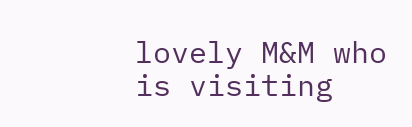lovely M&M who is visiting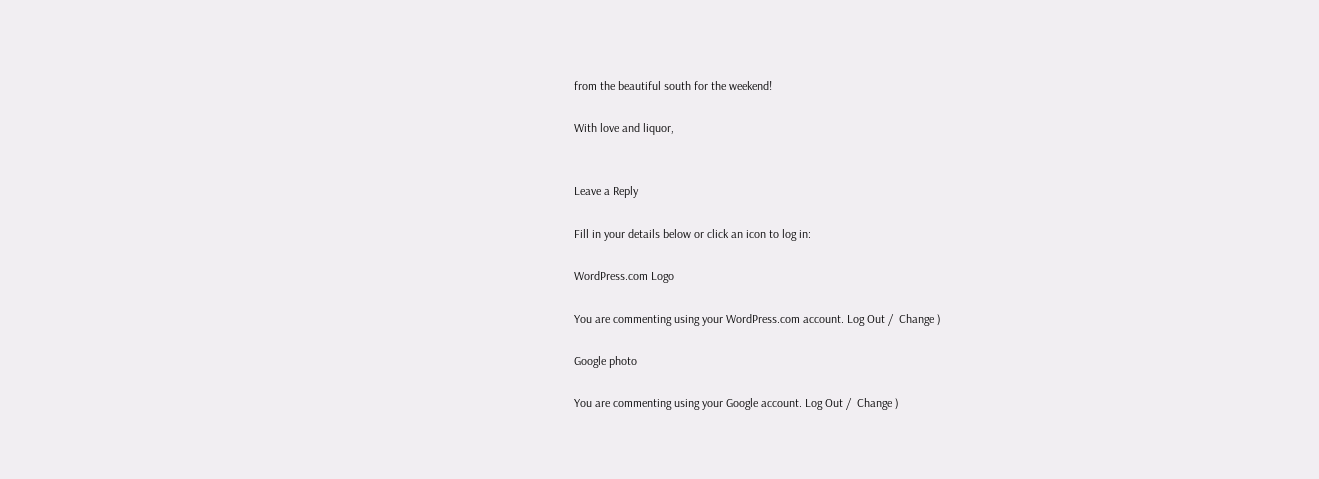from the beautiful south for the weekend!

With love and liquor,


Leave a Reply

Fill in your details below or click an icon to log in:

WordPress.com Logo

You are commenting using your WordPress.com account. Log Out /  Change )

Google photo

You are commenting using your Google account. Log Out /  Change )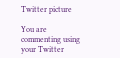Twitter picture

You are commenting using your Twitter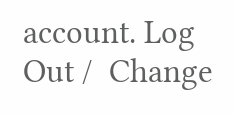account. Log Out /  Change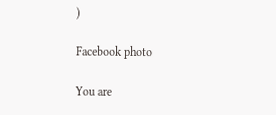)

Facebook photo

You are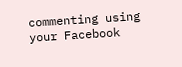commenting using your Facebook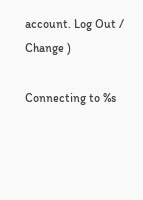account. Log Out /  Change )

Connecting to %s